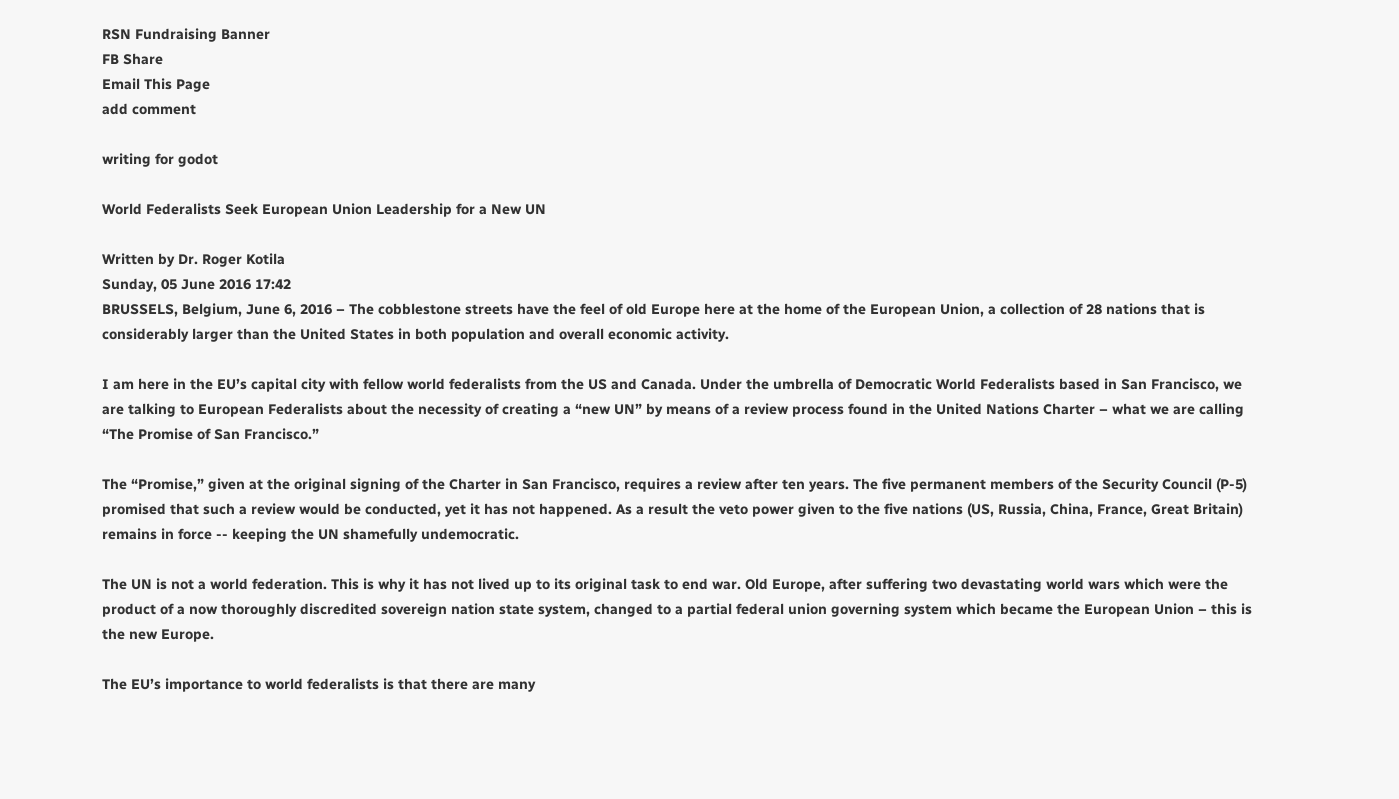RSN Fundraising Banner
FB Share
Email This Page
add comment

writing for godot

World Federalists Seek European Union Leadership for a New UN

Written by Dr. Roger Kotila
Sunday, 05 June 2016 17:42
BRUSSELS, Belgium, June 6, 2016 – The cobblestone streets have the feel of old Europe here at the home of the European Union, a collection of 28 nations that is considerably larger than the United States in both population and overall economic activity.

I am here in the EU’s capital city with fellow world federalists from the US and Canada. Under the umbrella of Democratic World Federalists based in San Francisco, we are talking to European Federalists about the necessity of creating a “new UN” by means of a review process found in the United Nations Charter – what we are calling “The Promise of San Francisco.”

The “Promise,” given at the original signing of the Charter in San Francisco, requires a review after ten years. The five permanent members of the Security Council (P-5) promised that such a review would be conducted, yet it has not happened. As a result the veto power given to the five nations (US, Russia, China, France, Great Britain) remains in force -- keeping the UN shamefully undemocratic.

The UN is not a world federation. This is why it has not lived up to its original task to end war. Old Europe, after suffering two devastating world wars which were the product of a now thoroughly discredited sovereign nation state system, changed to a partial federal union governing system which became the European Union – this is the new Europe.

The EU’s importance to world federalists is that there are many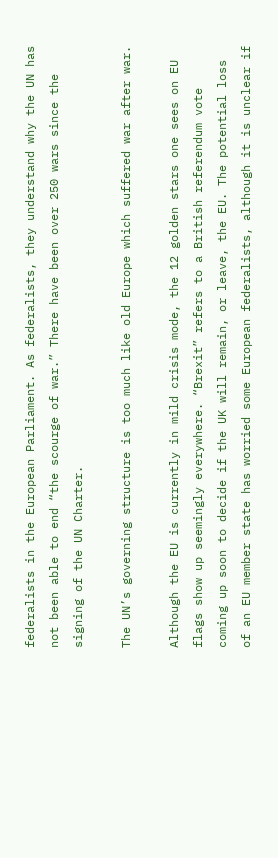federalists in the European Parliament. As federalists, they understand why the UN has not been able to end “the scourge of war.” There have been over 250 wars since the signing of the UN Charter.

The UN’s governing structure is too much like old Europe which suffered war after war.

Although the EU is currently in mild crisis mode, the 12 golden stars one sees on EU flags show up seemingly everywhere. “Brexit” refers to a British referendum vote coming up soon to decide if the UK will remain, or leave, the EU. The potential loss of an EU member state has worried some European federalists, although it is unclear if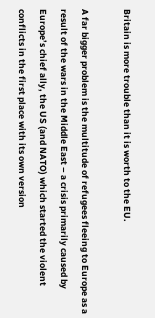Britain is more trouble than it is worth to the EU.

A far bigger problem is the multitude of refugees fleeing to Europe as a result of the wars in the Middle East – a crisis primarily caused by Europe’s chief ally, the US (and NATO) which started the violent conflicts in the first place with its own version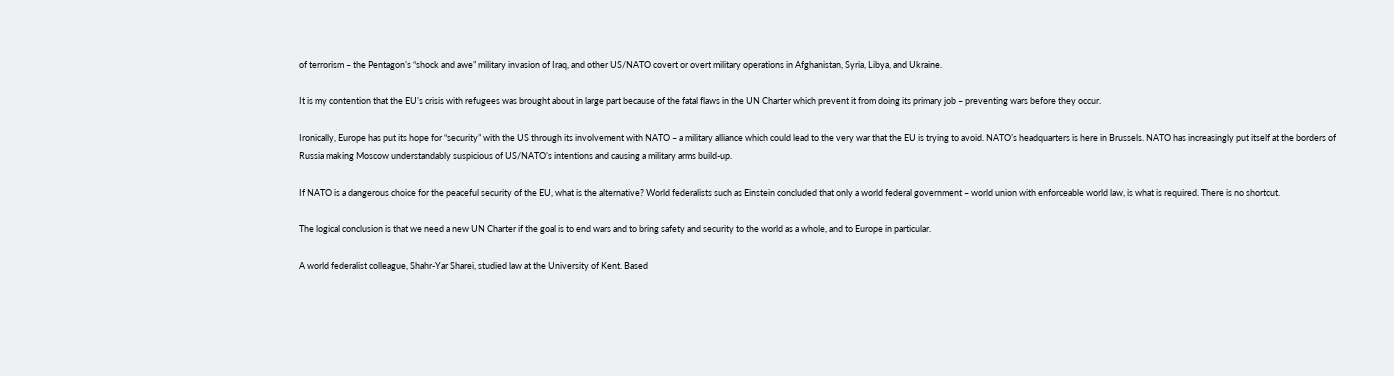of terrorism – the Pentagon’s “shock and awe” military invasion of Iraq, and other US/NATO covert or overt military operations in Afghanistan, Syria, Libya, and Ukraine.

It is my contention that the EU’s crisis with refugees was brought about in large part because of the fatal flaws in the UN Charter which prevent it from doing its primary job – preventing wars before they occur.

Ironically, Europe has put its hope for “security” with the US through its involvement with NATO – a military alliance which could lead to the very war that the EU is trying to avoid. NATO’s headquarters is here in Brussels. NATO has increasingly put itself at the borders of Russia making Moscow understandably suspicious of US/NATO’s intentions and causing a military arms build-up.

If NATO is a dangerous choice for the peaceful security of the EU, what is the alternative? World federalists such as Einstein concluded that only a world federal government – world union with enforceable world law, is what is required. There is no shortcut.

The logical conclusion is that we need a new UN Charter if the goal is to end wars and to bring safety and security to the world as a whole, and to Europe in particular.

A world federalist colleague, Shahr-Yar Sharei, studied law at the University of Kent. Based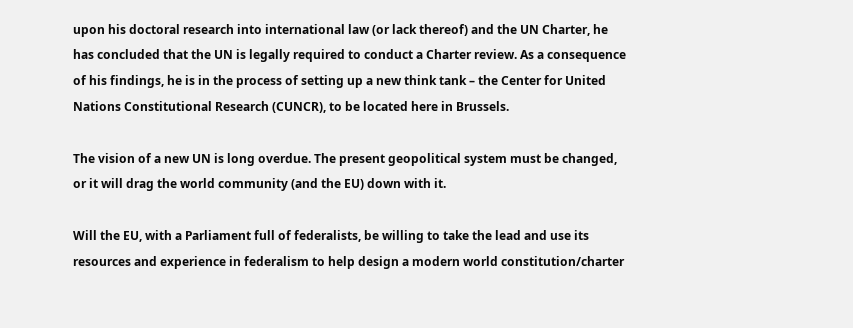upon his doctoral research into international law (or lack thereof) and the UN Charter, he has concluded that the UN is legally required to conduct a Charter review. As a consequence of his findings, he is in the process of setting up a new think tank – the Center for United Nations Constitutional Research (CUNCR), to be located here in Brussels.

The vision of a new UN is long overdue. The present geopolitical system must be changed, or it will drag the world community (and the EU) down with it.

Will the EU, with a Parliament full of federalists, be willing to take the lead and use its resources and experience in federalism to help design a modern world constitution/charter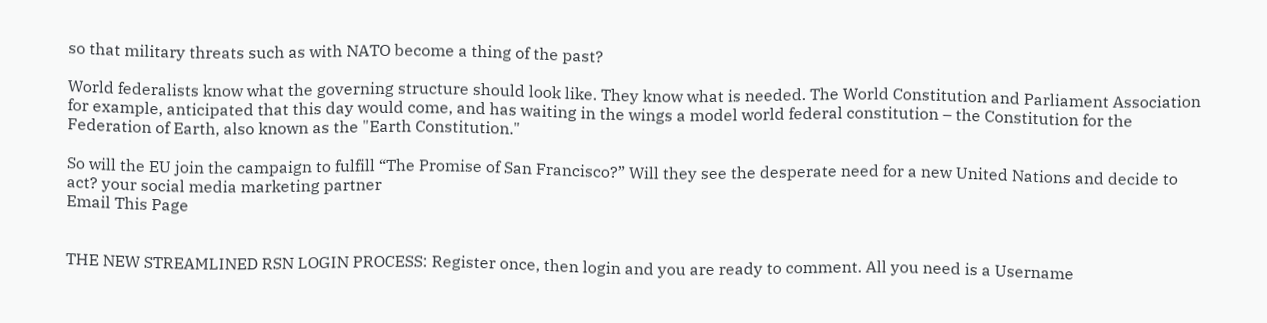so that military threats such as with NATO become a thing of the past?

World federalists know what the governing structure should look like. They know what is needed. The World Constitution and Parliament Association for example, anticipated that this day would come, and has waiting in the wings a model world federal constitution – the Constitution for the Federation of Earth, also known as the "Earth Constitution."

So will the EU join the campaign to fulfill “The Promise of San Francisco?” Will they see the desperate need for a new United Nations and decide to act? your social media marketing partner
Email This Page


THE NEW STREAMLINED RSN LOGIN PROCESS: Register once, then login and you are ready to comment. All you need is a Username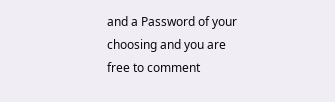and a Password of your choosing and you are free to comment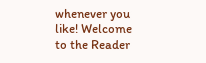whenever you like! Welcome to the Reader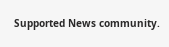Supported News community.